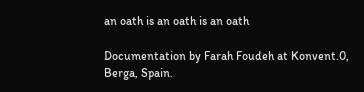an oath is an oath is an oath

Documentation by Farah Foudeh at Konvent.0, Berga, Spain.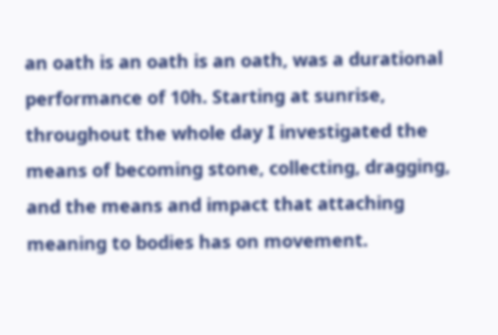an oath is an oath is an oath, was a durational performance of 10h. Starting at sunrise, throughout the whole day I investigated the means of becoming stone, collecting, dragging, and the means and impact that attaching meaning to bodies has on movement.